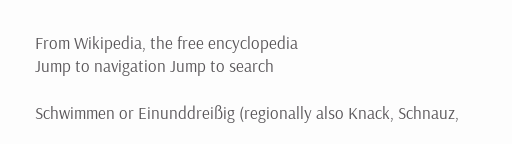From Wikipedia, the free encyclopedia
Jump to navigation Jump to search

Schwimmen or Einunddreißig (regionally also Knack, Schnauz,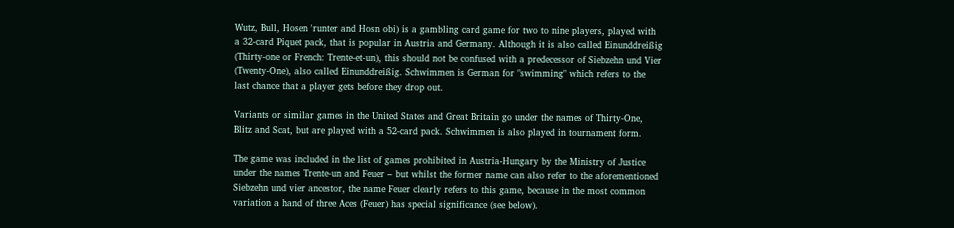Wutz, Bull, Hosen 'runter and Hosn obi) is a gambling card game for two to nine players, played with a 32-card Piquet pack, that is popular in Austria and Germany. Although it is also called Einunddreißig (Thirty-one or French: Trente-et-un), this should not be confused with a predecessor of Siebzehn und Vier (Twenty-One), also called Einunddreißig. Schwimmen is German for "swimming" which refers to the last chance that a player gets before they drop out.

Variants or similar games in the United States and Great Britain go under the names of Thirty-One, Blitz and Scat, but are played with a 52-card pack. Schwimmen is also played in tournament form.

The game was included in the list of games prohibited in Austria-Hungary by the Ministry of Justice under the names Trente-un and Feuer – but whilst the former name can also refer to the aforementioned Siebzehn und vier ancestor, the name Feuer clearly refers to this game, because in the most common variation a hand of three Aces (Feuer) has special significance (see below).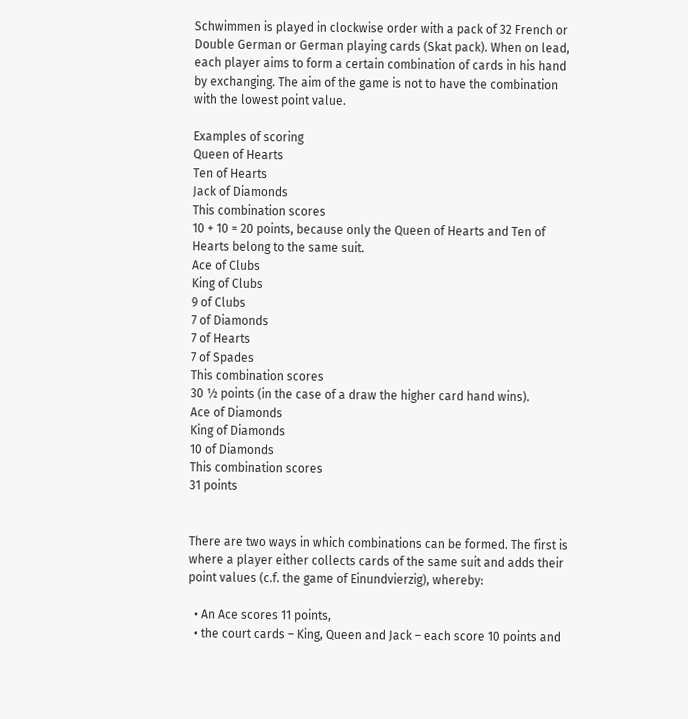Schwimmen is played in clockwise order with a pack of 32 French or Double German or German playing cards (Skat pack). When on lead, each player aims to form a certain combination of cards in his hand by exchanging. The aim of the game is not to have the combination with the lowest point value.

Examples of scoring
Queen of Hearts
Ten of Hearts
Jack of Diamonds
This combination scores
10 + 10 = 20 points, because only the Queen of Hearts and Ten of Hearts belong to the same suit.
Ace of Clubs
King of Clubs
9 of Clubs
7 of Diamonds
7 of Hearts
7 of Spades
This combination scores
30 ½ points (in the case of a draw the higher card hand wins).
Ace of Diamonds
King of Diamonds
10 of Diamonds
This combination scores
31 points


There are two ways in which combinations can be formed. The first is where a player either collects cards of the same suit and adds their point values (c.f. the game of Einundvierzig), whereby:

  • An Ace scores 11 points,
  • the court cards – King, Queen and Jack – each score 10 points and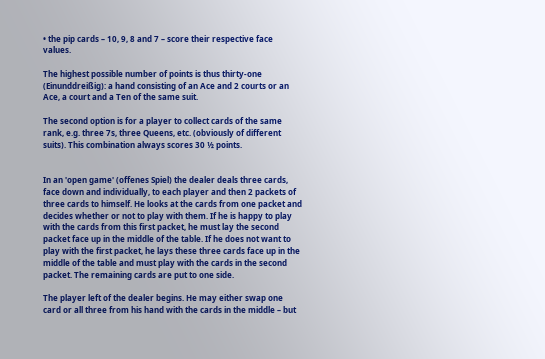• the pip cards – 10, 9, 8 and 7 – score their respective face values.

The highest possible number of points is thus thirty-one (Einunddreißig): a hand consisting of an Ace and 2 courts or an Ace, a court and a Ten of the same suit.

The second option is for a player to collect cards of the same rank, e.g. three 7s, three Queens, etc. (obviously of different suits). This combination always scores 30 ½ points.


In an 'open game' (offenes Spiel) the dealer deals three cards, face down and individually, to each player and then 2 packets of three cards to himself. He looks at the cards from one packet and decides whether or not to play with them. If he is happy to play with the cards from this first packet, he must lay the second packet face up in the middle of the table. If he does not want to play with the first packet, he lays these three cards face up in the middle of the table and must play with the cards in the second packet. The remaining cards are put to one side.

The player left of the dealer begins. He may either swap one card or all three from his hand with the cards in the middle – but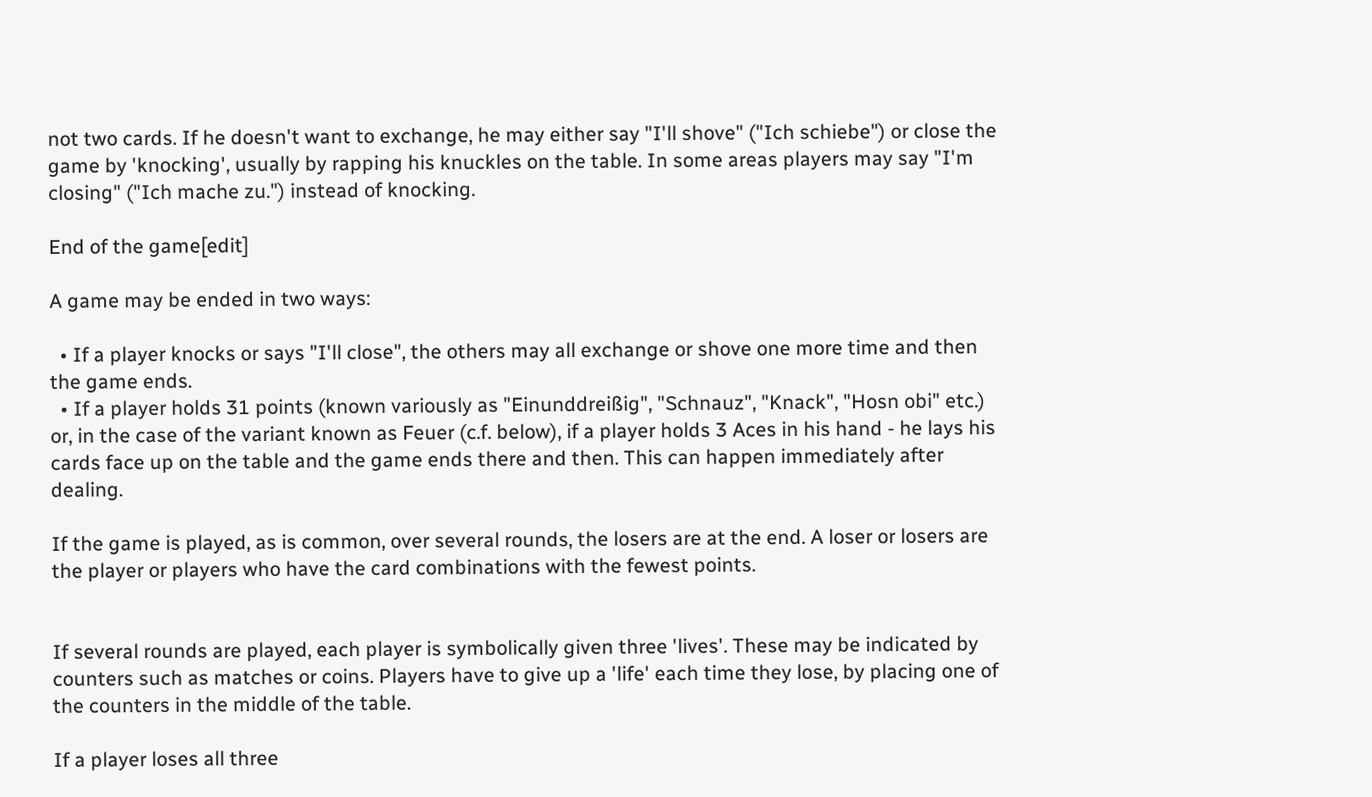not two cards. If he doesn't want to exchange, he may either say "I'll shove" ("Ich schiebe") or close the game by 'knocking', usually by rapping his knuckles on the table. In some areas players may say "I'm closing" ("Ich mache zu.") instead of knocking.

End of the game[edit]

A game may be ended in two ways:

  • If a player knocks or says "I'll close", the others may all exchange or shove one more time and then the game ends.
  • If a player holds 31 points (known variously as "Einunddreißig", "Schnauz", "Knack", "Hosn obi" etc.) or, in the case of the variant known as Feuer (c.f. below), if a player holds 3 Aces in his hand - he lays his cards face up on the table and the game ends there and then. This can happen immediately after dealing.

If the game is played, as is common, over several rounds, the losers are at the end. A loser or losers are the player or players who have the card combinations with the fewest points.


If several rounds are played, each player is symbolically given three 'lives'. These may be indicated by counters such as matches or coins. Players have to give up a 'life' each time they lose, by placing one of the counters in the middle of the table.

If a player loses all three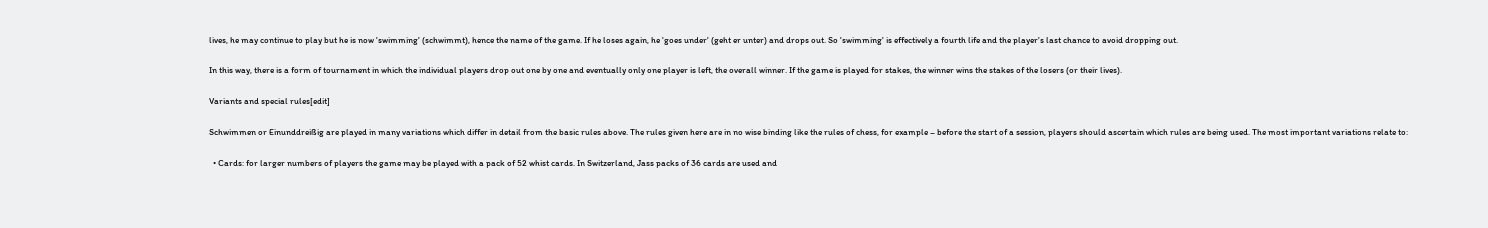lives, he may continue to play but he is now 'swimming' (schwimmt), hence the name of the game. If he loses again, he 'goes under' (geht er unter) and drops out. So 'swimming' is effectively a fourth life and the player's last chance to avoid dropping out.

In this way, there is a form of tournament in which the individual players drop out one by one and eventually only one player is left, the overall winner. If the game is played for stakes, the winner wins the stakes of the losers (or their lives).

Variants and special rules[edit]

Schwimmen or Einunddreißig are played in many variations which differ in detail from the basic rules above. The rules given here are in no wise binding like the rules of chess, for example – before the start of a session, players should ascertain which rules are being used. The most important variations relate to:

  • Cards: for larger numbers of players the game may be played with a pack of 52 whist cards. In Switzerland, Jass packs of 36 cards are used and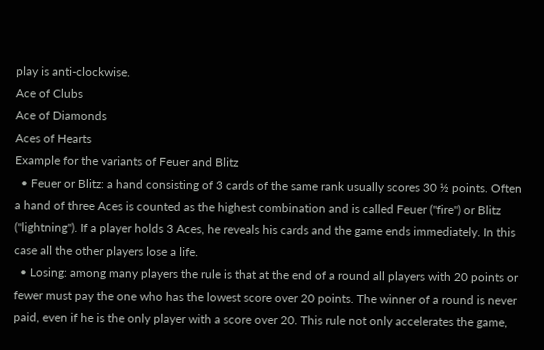play is anti-clockwise.
Ace of Clubs
Ace of Diamonds
Aces of Hearts
Example for the variants of Feuer and Blitz
  • Feuer or Blitz: a hand consisting of 3 cards of the same rank usually scores 30 ½ points. Often a hand of three Aces is counted as the highest combination and is called Feuer ("fire") or Blitz ("lightning"). If a player holds 3 Aces, he reveals his cards and the game ends immediately. In this case all the other players lose a life.
  • Losing: among many players the rule is that at the end of a round all players with 20 points or fewer must pay the one who has the lowest score over 20 points. The winner of a round is never paid, even if he is the only player with a score over 20. This rule not only accelerates the game,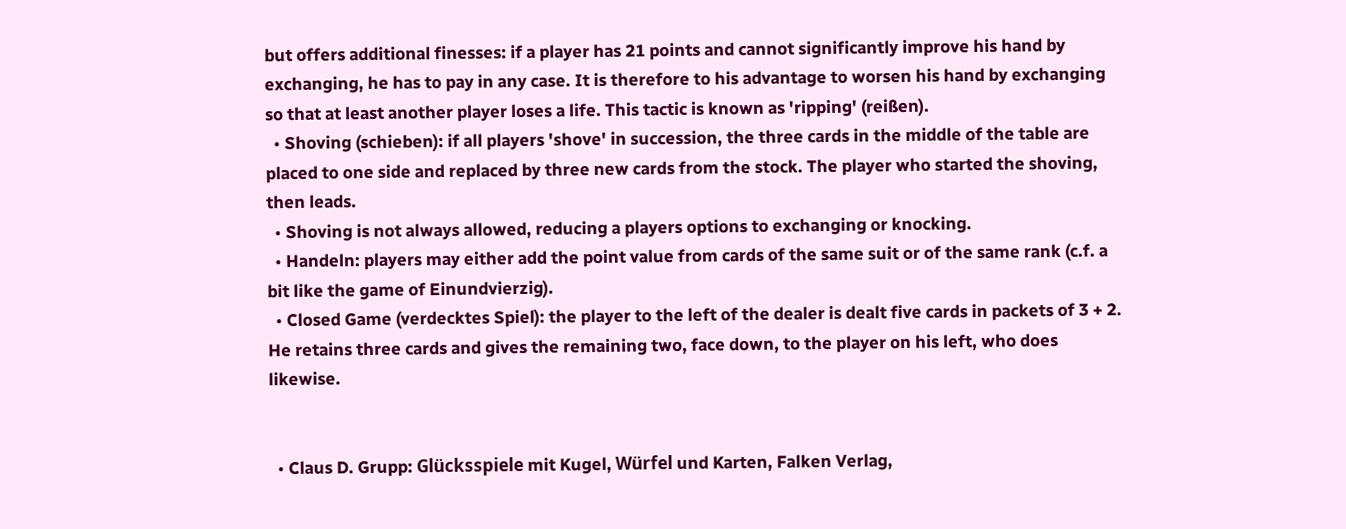but offers additional finesses: if a player has 21 points and cannot significantly improve his hand by exchanging, he has to pay in any case. It is therefore to his advantage to worsen his hand by exchanging so that at least another player loses a life. This tactic is known as 'ripping' (reißen).
  • Shoving (schieben): if all players 'shove' in succession, the three cards in the middle of the table are placed to one side and replaced by three new cards from the stock. The player who started the shoving, then leads.
  • Shoving is not always allowed, reducing a players options to exchanging or knocking.
  • Handeln: players may either add the point value from cards of the same suit or of the same rank (c.f. a bit like the game of Einundvierzig).
  • Closed Game (verdecktes Spiel): the player to the left of the dealer is dealt five cards in packets of 3 + 2. He retains three cards and gives the remaining two, face down, to the player on his left, who does likewise.


  • Claus D. Grupp: Glücksspiele mit Kugel, Würfel und Karten, Falken Verlag,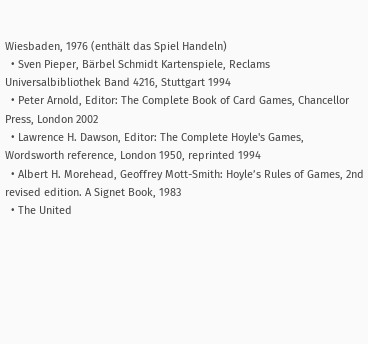Wiesbaden, 1976 (enthält das Spiel Handeln)
  • Sven Pieper, Bärbel Schmidt Kartenspiele, Reclams Universalbibliothek Band 4216, Stuttgart 1994
  • Peter Arnold, Editor: The Complete Book of Card Games, Chancellor Press, London 2002
  • Lawrence H. Dawson, Editor: The Complete Hoyle's Games, Wordsworth reference, London 1950, reprinted 1994
  • Albert H. Morehead, Geoffrey Mott-Smith: Hoyle’s Rules of Games, 2nd revised edition. A Signet Book, 1983
  • The United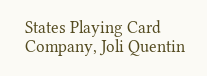States Playing Card Company, Joli Quentin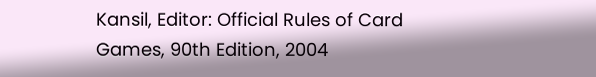Kansil, Editor: Official Rules of Card Games, 90th Edition, 2004